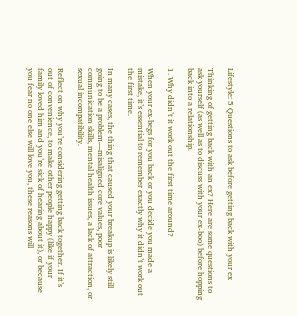Lifestyle: 5 Questions to ask before getting back with your ex

Thinking of getting back with an ex? Here are some questions to ask yourself (as well as to discuss with your ex-boo) before hopping back into a relationship.

1. Why didn’t it work out the first time around?

When your ex-begs for you back or you decide you made a mistake, it’s essential to remember exactly why it didn’t work out the first time.

In many cases, the thing that caused your breakup is likely still going to be a problem—misaligned core values, poor communication skills, mental health issues, a lack of attraction, or sexual incompatibility.

Reflect on why you’re considering getting back together. If it’s out of convenience, to make other people happy (like if your family loved him and you’re sick of hearing about it), or because you fear no one else will love you, these reasons will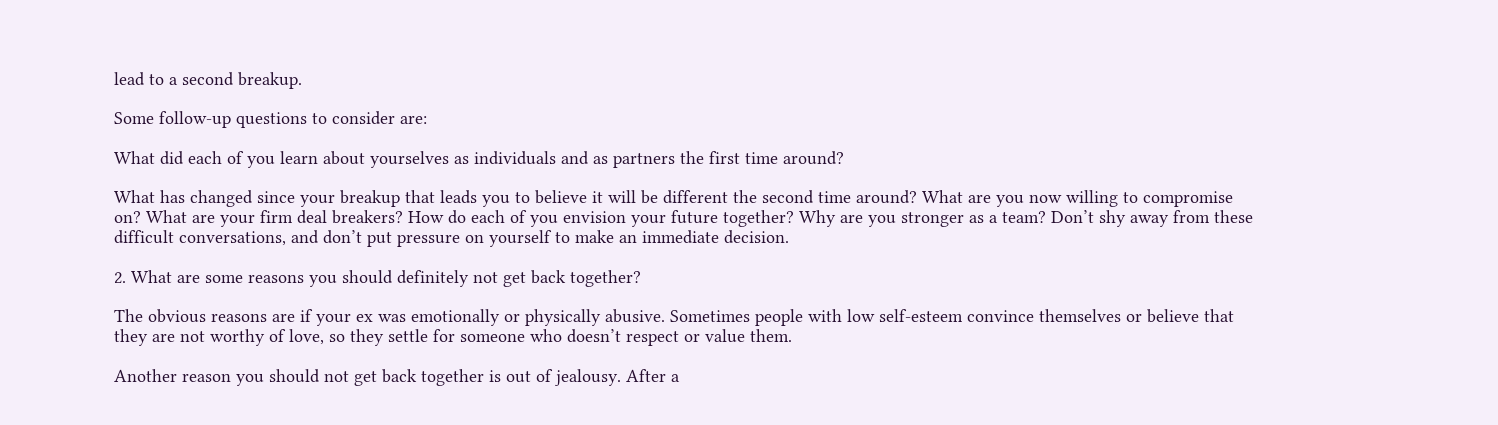lead to a second breakup.

Some follow-up questions to consider are:

What did each of you learn about yourselves as individuals and as partners the first time around?

What has changed since your breakup that leads you to believe it will be different the second time around? What are you now willing to compromise on? What are your firm deal breakers? How do each of you envision your future together? Why are you stronger as a team? Don’t shy away from these difficult conversations, and don’t put pressure on yourself to make an immediate decision.

2. What are some reasons you should definitely not get back together?

The obvious reasons are if your ex was emotionally or physically abusive. Sometimes people with low self-esteem convince themselves or believe that they are not worthy of love, so they settle for someone who doesn’t respect or value them.

Another reason you should not get back together is out of jealousy. After a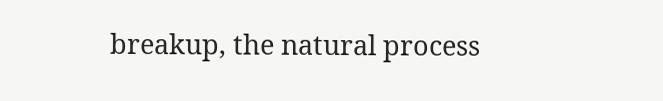breakup, the natural process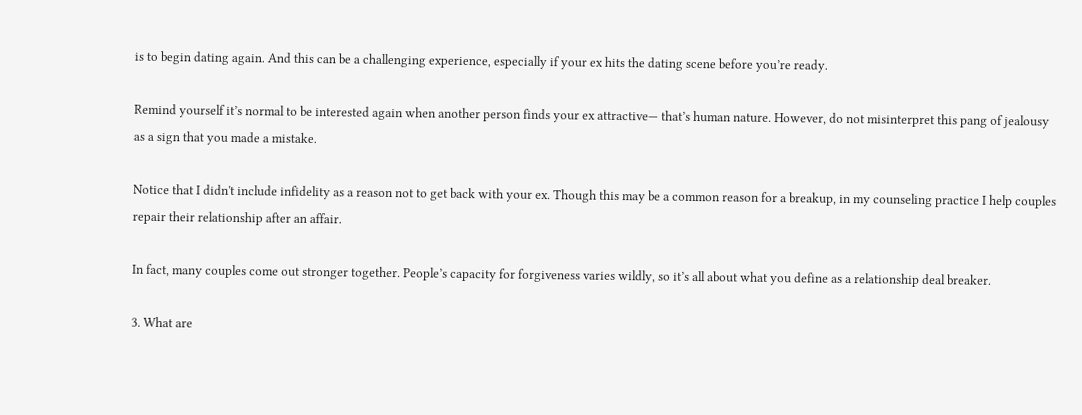is to begin dating again. And this can be a challenging experience, especially if your ex hits the dating scene before you’re ready.

Remind yourself it’s normal to be interested again when another person finds your ex attractive— that’s human nature. However, do not misinterpret this pang of jealousy as a sign that you made a mistake.

Notice that I didn't include infidelity as a reason not to get back with your ex. Though this may be a common reason for a breakup, in my counseling practice I help couples repair their relationship after an affair.

In fact, many couples come out stronger together. People’s capacity for forgiveness varies wildly, so it’s all about what you define as a relationship deal breaker.

3. What are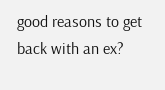good reasons to get back with an ex?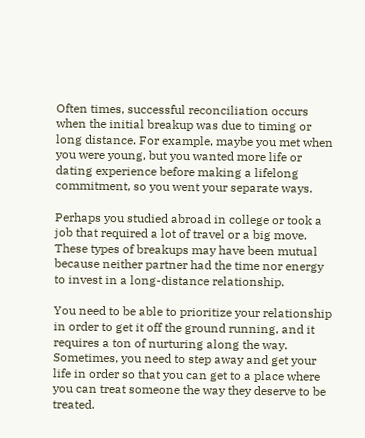Often times, successful reconciliation occurs when the initial breakup was due to timing or long distance. For example, maybe you met when you were young, but you wanted more life or dating experience before making a lifelong commitment, so you went your separate ways.

Perhaps you studied abroad in college or took a job that required a lot of travel or a big move. These types of breakups may have been mutual because neither partner had the time nor energy to invest in a long-distance relationship.

You need to be able to prioritize your relationship in order to get it off the ground running, and it requires a ton of nurturing along the way. Sometimes, you need to step away and get your life in order so that you can get to a place where you can treat someone the way they deserve to be treated.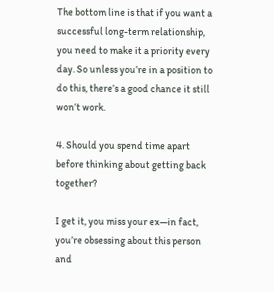The bottom line is that if you want a successful long-term relationship, you need to make it a priority every day. So unless you’re in a position to do this, there’s a good chance it still won’t work.

4. Should you spend time apart before thinking about getting back together?

I get it, you miss your ex—in fact, you’re obsessing about this person and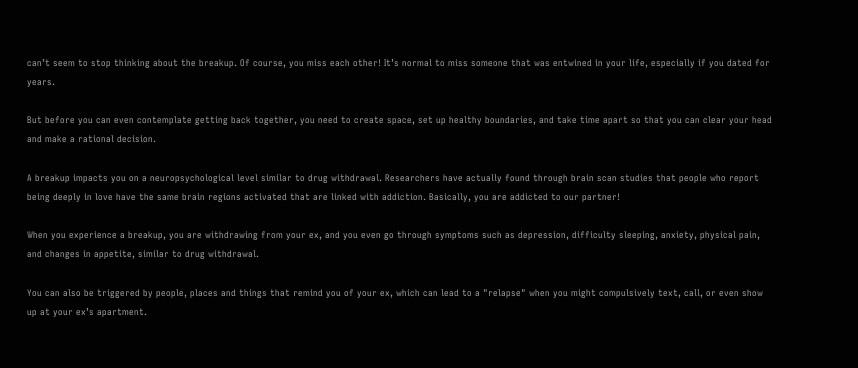can’t seem to stop thinking about the breakup. Of course, you miss each other! It’s normal to miss someone that was entwined in your life, especially if you dated for years.

But before you can even contemplate getting back together, you need to create space, set up healthy boundaries, and take time apart so that you can clear your head and make a rational decision.

A breakup impacts you on a neuropsychological level similar to drug withdrawal. Researchers have actually found through brain scan studies that people who report being deeply in love have the same brain regions activated that are linked with addiction. Basically, you are addicted to our partner!

When you experience a breakup, you are withdrawing from your ex, and you even go through symptoms such as depression, difficulty sleeping, anxiety, physical pain, and changes in appetite, similar to drug withdrawal.

You can also be triggered by people, places and things that remind you of your ex, which can lead to a "relapse" when you might compulsively text, call, or even show up at your ex’s apartment.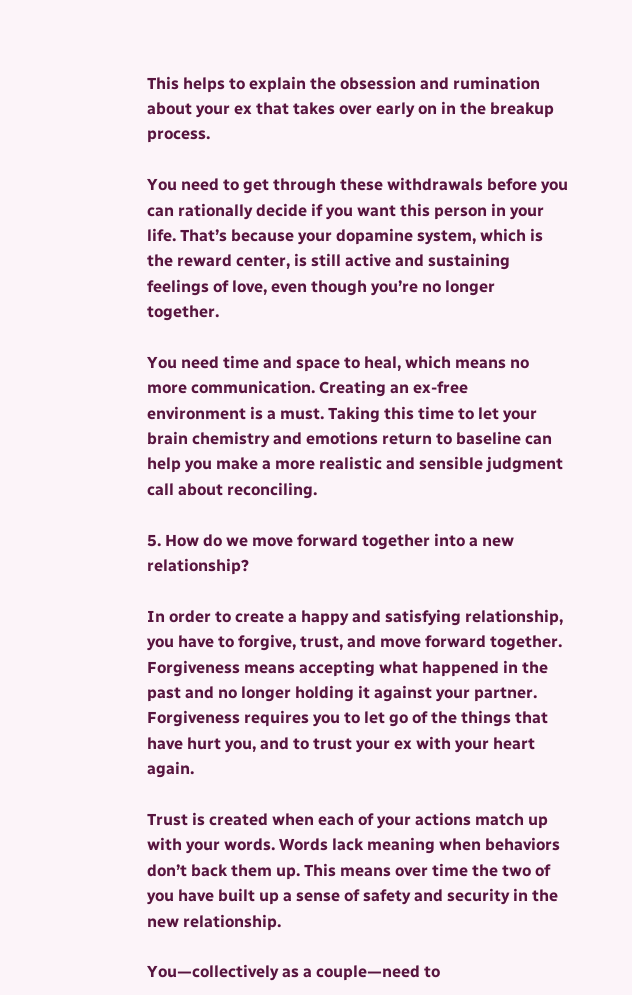This helps to explain the obsession and rumination about your ex that takes over early on in the breakup process.

You need to get through these withdrawals before you can rationally decide if you want this person in your life. That’s because your dopamine system, which is the reward center, is still active and sustaining feelings of love, even though you’re no longer together.

You need time and space to heal, which means no more communication. Creating an ex-free environment is a must. Taking this time to let your brain chemistry and emotions return to baseline can help you make a more realistic and sensible judgment call about reconciling.

5. How do we move forward together into a new relationship?

In order to create a happy and satisfying relationship, you have to forgive, trust, and move forward together. Forgiveness means accepting what happened in the past and no longer holding it against your partner. Forgiveness requires you to let go of the things that have hurt you, and to trust your ex with your heart again.

Trust is created when each of your actions match up with your words. Words lack meaning when behaviors don’t back them up. This means over time the two of you have built up a sense of safety and security in the new relationship.

You—collectively as a couple—need to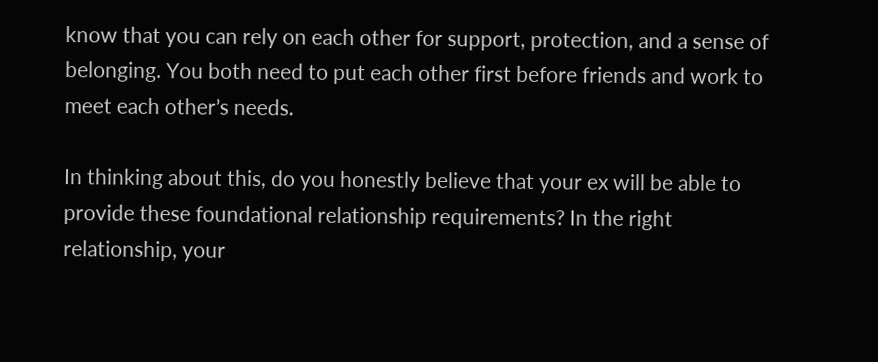know that you can rely on each other for support, protection, and a sense of belonging. You both need to put each other first before friends and work to meet each other’s needs.

In thinking about this, do you honestly believe that your ex will be able to provide these foundational relationship requirements? In the right relationship, your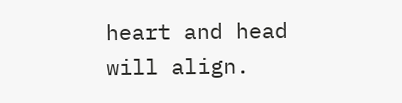heart and head will align.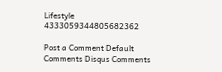Lifestyle 4333059344805682362

Post a Comment Default Comments Disqus Comments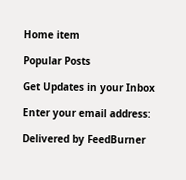Home item

Popular Posts

Get Updates in your Inbox

Enter your email address:

Delivered by FeedBurner